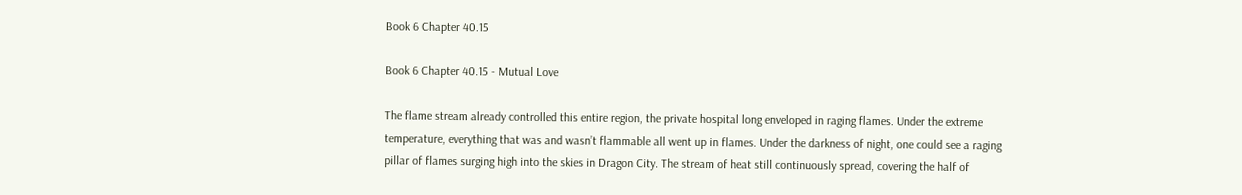Book 6 Chapter 40.15

Book 6 Chapter 40.15 - Mutual Love

The flame stream already controlled this entire region, the private hospital long enveloped in raging flames. Under the extreme temperature, everything that was and wasn’t flammable all went up in flames. Under the darkness of night, one could see a raging pillar of flames surging high into the skies in Dragon City. The stream of heat still continuously spread, covering the half of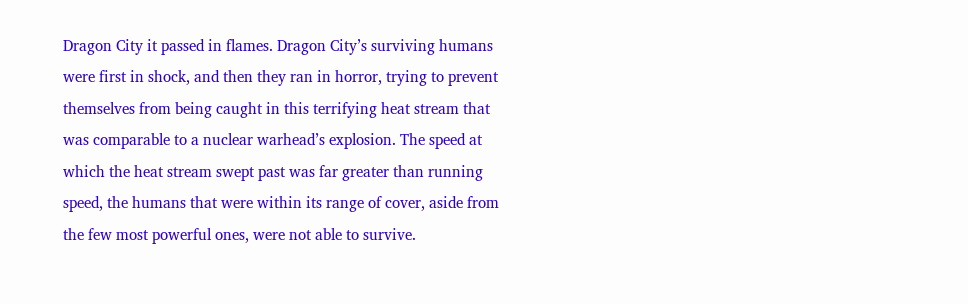Dragon City it passed in flames. Dragon City’s surviving humans were first in shock, and then they ran in horror, trying to prevent themselves from being caught in this terrifying heat stream that was comparable to a nuclear warhead’s explosion. The speed at which the heat stream swept past was far greater than running speed, the humans that were within its range of cover, aside from the few most powerful ones, were not able to survive.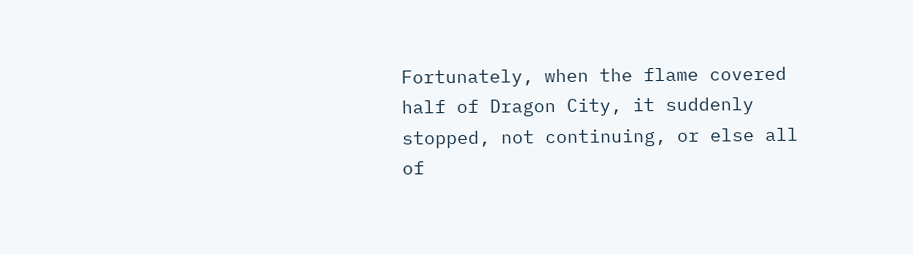Fortunately, when the flame covered half of Dragon City, it suddenly stopped, not continuing, or else all of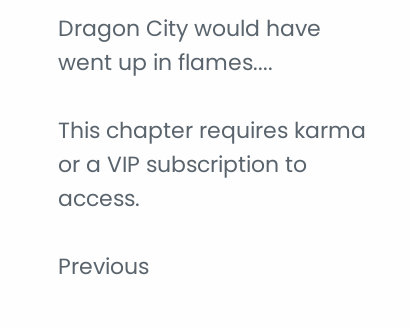Dragon City would have went up in flames....

This chapter requires karma or a VIP subscription to access.

Previous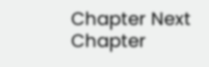Chapter Next Chapter